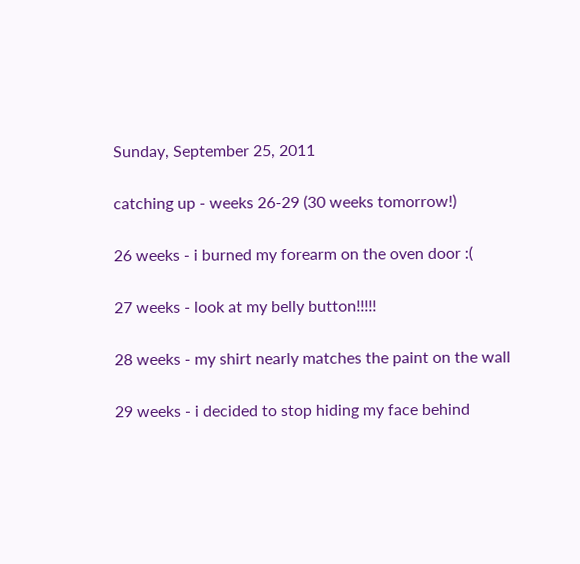Sunday, September 25, 2011

catching up - weeks 26-29 (30 weeks tomorrow!)

26 weeks - i burned my forearm on the oven door :(

27 weeks - look at my belly button!!!!!

28 weeks - my shirt nearly matches the paint on the wall

29 weeks - i decided to stop hiding my face behind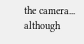the camera... although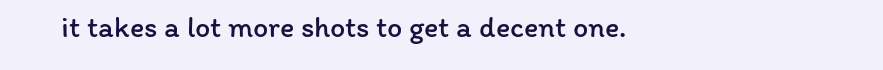it takes a lot more shots to get a decent one.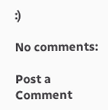:)

No comments:

Post a Comment